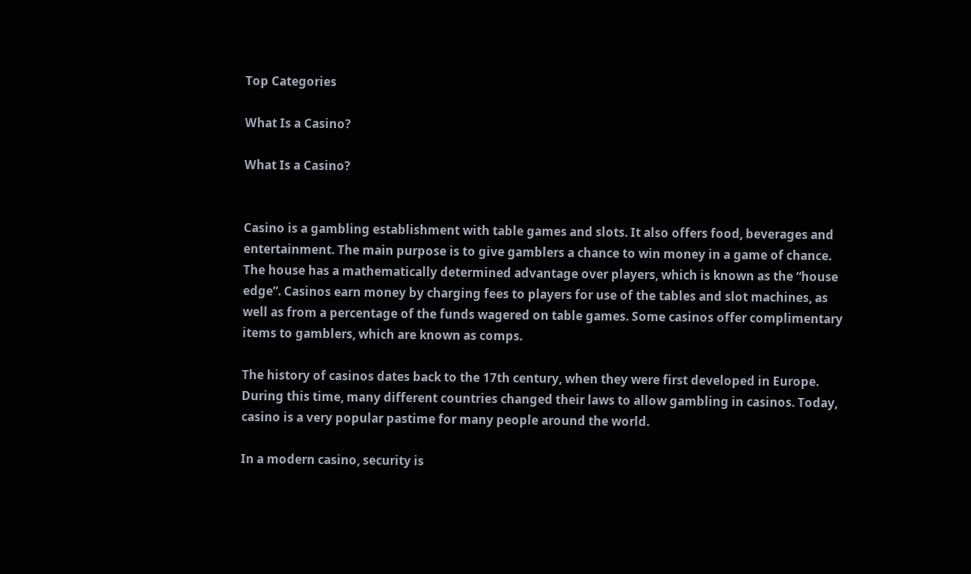Top Categories

What Is a Casino?

What Is a Casino?


Casino is a gambling establishment with table games and slots. It also offers food, beverages and entertainment. The main purpose is to give gamblers a chance to win money in a game of chance. The house has a mathematically determined advantage over players, which is known as the “house edge”. Casinos earn money by charging fees to players for use of the tables and slot machines, as well as from a percentage of the funds wagered on table games. Some casinos offer complimentary items to gamblers, which are known as comps.

The history of casinos dates back to the 17th century, when they were first developed in Europe. During this time, many different countries changed their laws to allow gambling in casinos. Today, casino is a very popular pastime for many people around the world.

In a modern casino, security is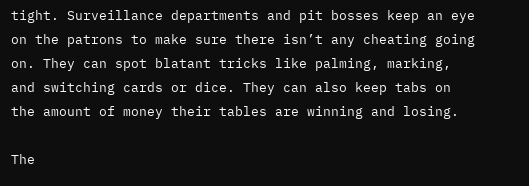tight. Surveillance departments and pit bosses keep an eye on the patrons to make sure there isn’t any cheating going on. They can spot blatant tricks like palming, marking, and switching cards or dice. They can also keep tabs on the amount of money their tables are winning and losing.

The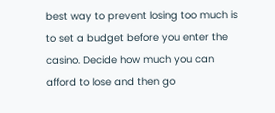best way to prevent losing too much is to set a budget before you enter the casino. Decide how much you can afford to lose and then go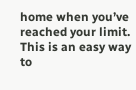home when you’ve reached your limit. This is an easy way to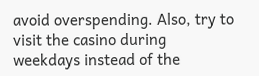avoid overspending. Also, try to visit the casino during weekdays instead of the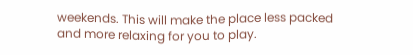weekends. This will make the place less packed and more relaxing for you to play.